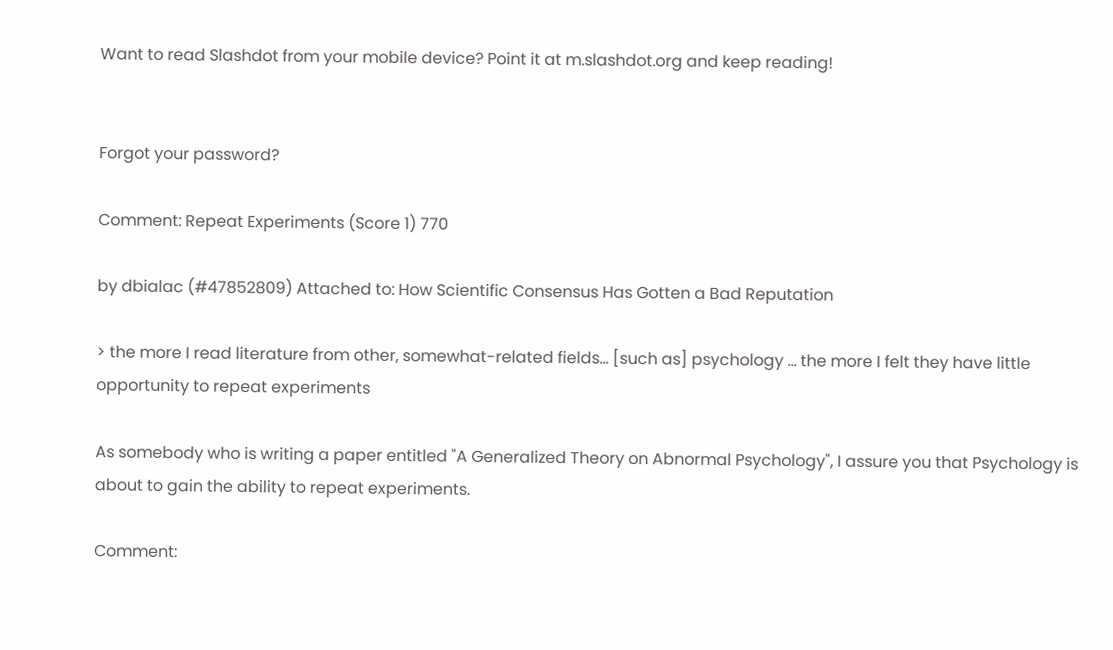Want to read Slashdot from your mobile device? Point it at m.slashdot.org and keep reading!


Forgot your password?

Comment: Repeat Experiments (Score 1) 770

by dbialac (#47852809) Attached to: How Scientific Consensus Has Gotten a Bad Reputation

> the more I read literature from other, somewhat-related fields... [such as] psychology ... the more I felt they have little opportunity to repeat experiments

As somebody who is writing a paper entitled "A Generalized Theory on Abnormal Psychology", I assure you that Psychology is about to gain the ability to repeat experiments.

Comment: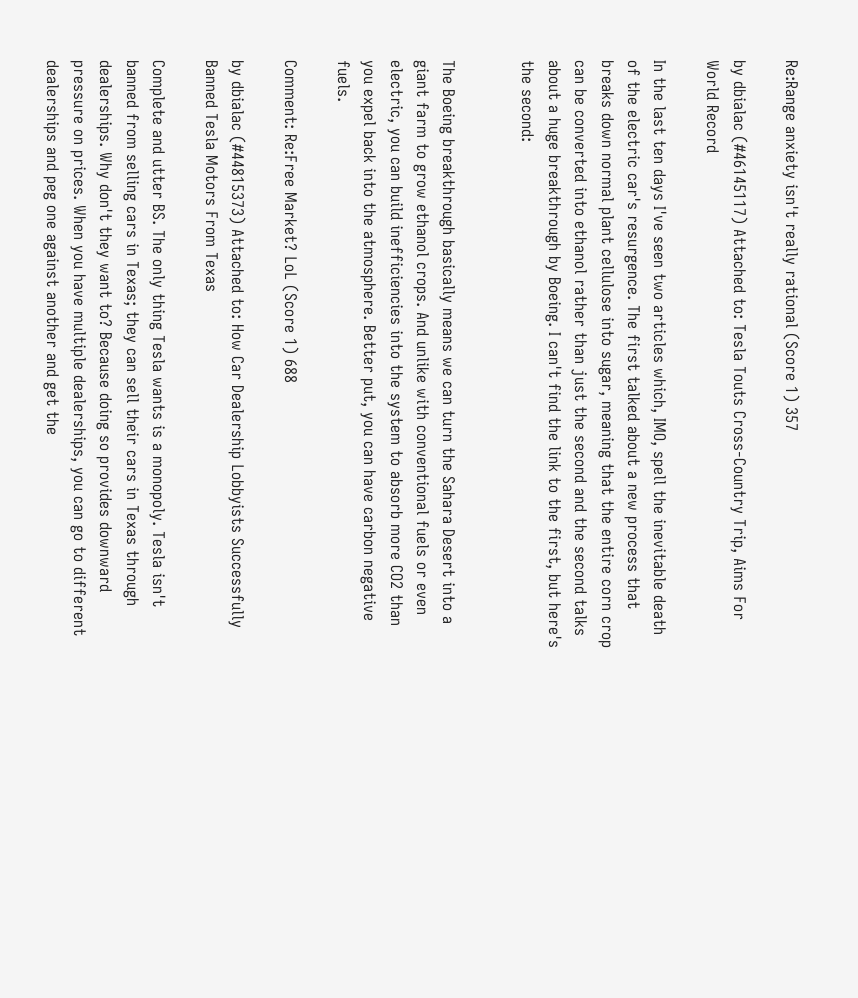Re:Range anxiety isn't really rational (Score 1) 357

by dbialac (#46145117) Attached to: Tesla Touts Cross-Country Trip, Aims For World Record

In the last ten days I've seen two articles which, IMO, spell the inevitable death of the electric car's resurgence. The first talked about a new process that breaks down normal plant cellulose into sugar, meaning that the entire corn crop can be converted into ethanol rather than just the second and the second talks about a huge breakthrough by Boeing. I can't find the link to the first, but here's the second:


The Boeing breakthrough basically means we can turn the Sahara Desert into a giant farm to grow ethanol crops. And unlike with conventional fuels or even electric, you can build inefficiencies into the system to absorb more CO2 than you expel back into the atmosphere. Better put, you can have carbon negative fuels.

Comment: Re:Free Market? LoL (Score 1) 688

by dbialac (#44815373) Attached to: How Car Dealership Lobbyists Successfully Banned Tesla Motors From Texas

Complete and utter BS. The only thing Tesla wants is a monopoly. Tesla isn't banned from selling cars in Texas; they can sell their cars in Texas through dealerships. Why don't they want to? Because doing so provides downward pressure on prices. When you have multiple dealerships, you can go to different dealerships and peg one against another and get the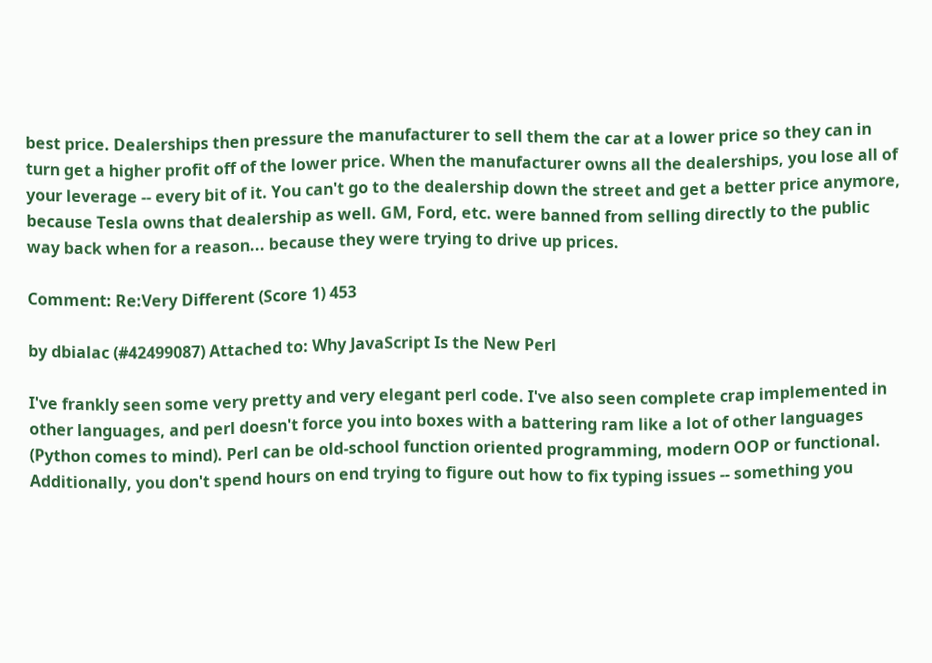best price. Dealerships then pressure the manufacturer to sell them the car at a lower price so they can in turn get a higher profit off of the lower price. When the manufacturer owns all the dealerships, you lose all of your leverage -- every bit of it. You can't go to the dealership down the street and get a better price anymore, because Tesla owns that dealership as well. GM, Ford, etc. were banned from selling directly to the public way back when for a reason... because they were trying to drive up prices.

Comment: Re:Very Different (Score 1) 453

by dbialac (#42499087) Attached to: Why JavaScript Is the New Perl

I've frankly seen some very pretty and very elegant perl code. I've also seen complete crap implemented in other languages, and perl doesn't force you into boxes with a battering ram like a lot of other languages (Python comes to mind). Perl can be old-school function oriented programming, modern OOP or functional. Additionally, you don't spend hours on end trying to figure out how to fix typing issues -- something you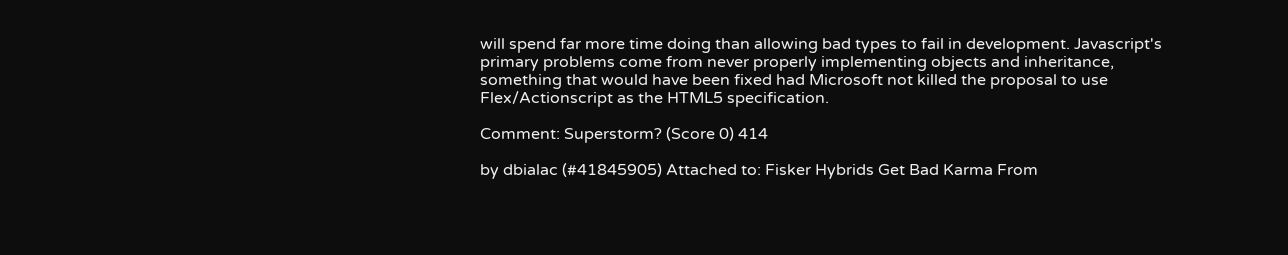will spend far more time doing than allowing bad types to fail in development. Javascript's primary problems come from never properly implementing objects and inheritance, something that would have been fixed had Microsoft not killed the proposal to use Flex/Actionscript as the HTML5 specification.

Comment: Superstorm? (Score 0) 414

by dbialac (#41845905) Attached to: Fisker Hybrids Get Bad Karma From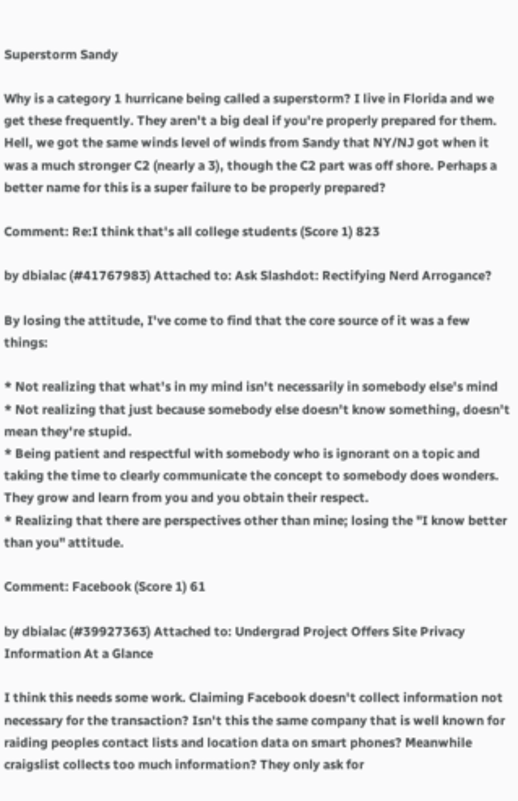Superstorm Sandy

Why is a category 1 hurricane being called a superstorm? I live in Florida and we get these frequently. They aren't a big deal if you're properly prepared for them. Hell, we got the same winds level of winds from Sandy that NY/NJ got when it was a much stronger C2 (nearly a 3), though the C2 part was off shore. Perhaps a better name for this is a super failure to be properly prepared?

Comment: Re:I think that's all college students (Score 1) 823

by dbialac (#41767983) Attached to: Ask Slashdot: Rectifying Nerd Arrogance?

By losing the attitude, I've come to find that the core source of it was a few things:

* Not realizing that what's in my mind isn't necessarily in somebody else's mind
* Not realizing that just because somebody else doesn't know something, doesn't mean they're stupid.
* Being patient and respectful with somebody who is ignorant on a topic and taking the time to clearly communicate the concept to somebody does wonders. They grow and learn from you and you obtain their respect.
* Realizing that there are perspectives other than mine; losing the "I know better than you" attitude.

Comment: Facebook (Score 1) 61

by dbialac (#39927363) Attached to: Undergrad Project Offers Site Privacy Information At a Glance

I think this needs some work. Claiming Facebook doesn't collect information not necessary for the transaction? Isn't this the same company that is well known for raiding peoples contact lists and location data on smart phones? Meanwhile craigslist collects too much information? They only ask for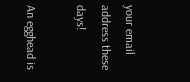your email address these days!

An egghead is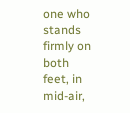one who stands firmly on both feet, in mid-air,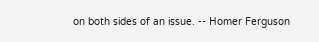on both sides of an issue. -- Homer Ferguson